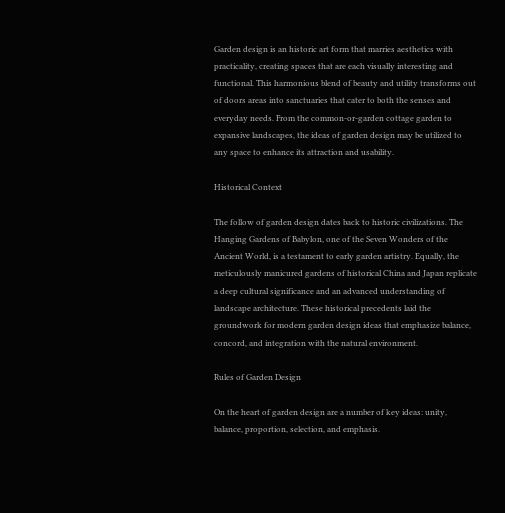Garden design is an historic art form that marries aesthetics with practicality, creating spaces that are each visually interesting and functional. This harmonious blend of beauty and utility transforms out of doors areas into sanctuaries that cater to both the senses and everyday needs. From the common-or-garden cottage garden to expansive landscapes, the ideas of garden design may be utilized to any space to enhance its attraction and usability.

Historical Context

The follow of garden design dates back to historic civilizations. The Hanging Gardens of Babylon, one of the Seven Wonders of the Ancient World, is a testament to early garden artistry. Equally, the meticulously manicured gardens of historical China and Japan replicate a deep cultural significance and an advanced understanding of landscape architecture. These historical precedents laid the groundwork for modern garden design ideas that emphasize balance, concord, and integration with the natural environment.

Rules of Garden Design

On the heart of garden design are a number of key ideas: unity, balance, proportion, selection, and emphasis.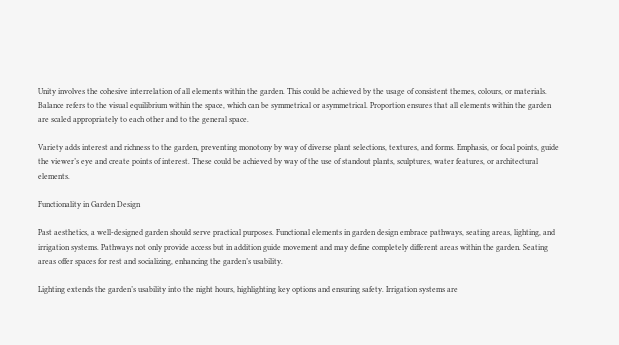Unity involves the cohesive interrelation of all elements within the garden. This could be achieved by the usage of consistent themes, colours, or materials. Balance refers to the visual equilibrium within the space, which can be symmetrical or asymmetrical. Proportion ensures that all elements within the garden are scaled appropriately to each other and to the general space.

Variety adds interest and richness to the garden, preventing monotony by way of diverse plant selections, textures, and forms. Emphasis, or focal points, guide the viewer’s eye and create points of interest. These could be achieved by way of the use of standout plants, sculptures, water features, or architectural elements.

Functionality in Garden Design

Past aesthetics, a well-designed garden should serve practical purposes. Functional elements in garden design embrace pathways, seating areas, lighting, and irrigation systems. Pathways not only provide access but in addition guide movement and may define completely different areas within the garden. Seating areas offer spaces for rest and socializing, enhancing the garden’s usability.

Lighting extends the garden’s usability into the night hours, highlighting key options and ensuring safety. Irrigation systems are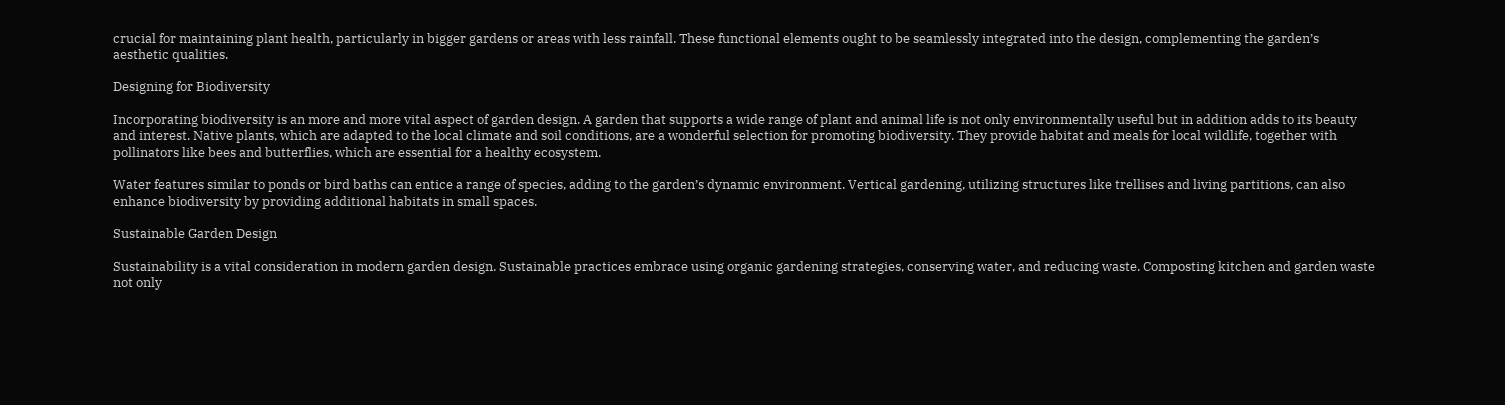crucial for maintaining plant health, particularly in bigger gardens or areas with less rainfall. These functional elements ought to be seamlessly integrated into the design, complementing the garden’s aesthetic qualities.

Designing for Biodiversity

Incorporating biodiversity is an more and more vital aspect of garden design. A garden that supports a wide range of plant and animal life is not only environmentally useful but in addition adds to its beauty and interest. Native plants, which are adapted to the local climate and soil conditions, are a wonderful selection for promoting biodiversity. They provide habitat and meals for local wildlife, together with pollinators like bees and butterflies, which are essential for a healthy ecosystem.

Water features similar to ponds or bird baths can entice a range of species, adding to the garden’s dynamic environment. Vertical gardening, utilizing structures like trellises and living partitions, can also enhance biodiversity by providing additional habitats in small spaces.

Sustainable Garden Design

Sustainability is a vital consideration in modern garden design. Sustainable practices embrace using organic gardening strategies, conserving water, and reducing waste. Composting kitchen and garden waste not only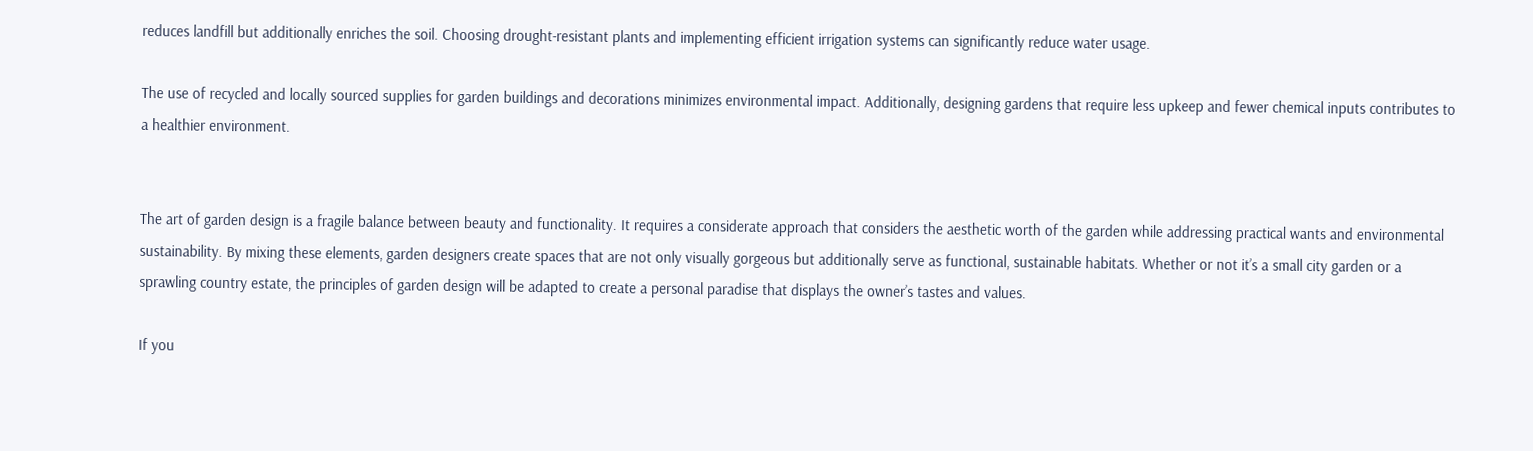reduces landfill but additionally enriches the soil. Choosing drought-resistant plants and implementing efficient irrigation systems can significantly reduce water usage.

The use of recycled and locally sourced supplies for garden buildings and decorations minimizes environmental impact. Additionally, designing gardens that require less upkeep and fewer chemical inputs contributes to a healthier environment.


The art of garden design is a fragile balance between beauty and functionality. It requires a considerate approach that considers the aesthetic worth of the garden while addressing practical wants and environmental sustainability. By mixing these elements, garden designers create spaces that are not only visually gorgeous but additionally serve as functional, sustainable habitats. Whether or not it’s a small city garden or a sprawling country estate, the principles of garden design will be adapted to create a personal paradise that displays the owner’s tastes and values.

If you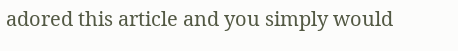adored this article and you simply would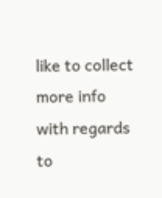like to collect more info with regards to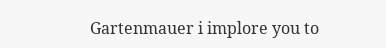Gartenmauer i implore you to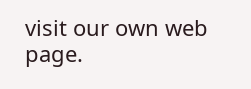visit our own web page.